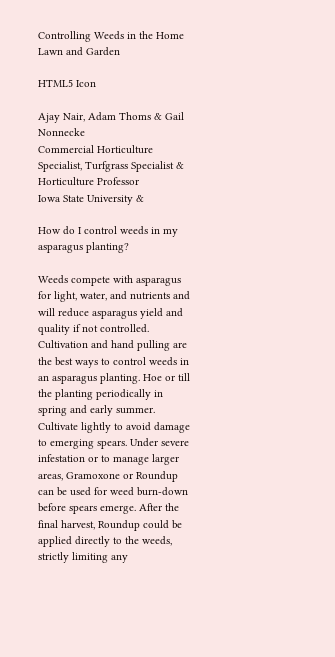Controlling Weeds in the Home Lawn and Garden

HTML5 Icon

Ajay Nair, Adam Thoms & Gail Nonnecke
Commercial Horticulture Specialist, Turfgrass Specialist & Horticulture Professor
Iowa State University &

How do I control weeds in my asparagus planting?

Weeds compete with asparagus for light, water, and nutrients and will reduce asparagus yield and quality if not controlled. Cultivation and hand pulling are the best ways to control weeds in an asparagus planting. Hoe or till the planting periodically in spring and early summer. Cultivate lightly to avoid damage to emerging spears. Under severe infestation or to manage larger areas, Gramoxone or Roundup can be used for weed burn-down before spears emerge. After the final harvest, Roundup could be applied directly to the weeds, strictly limiting any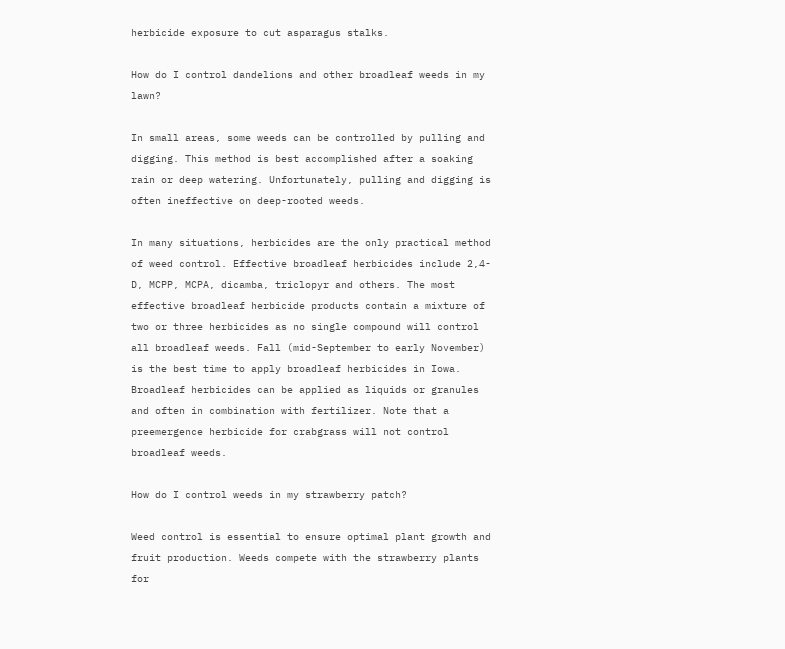herbicide exposure to cut asparagus stalks.

How do I control dandelions and other broadleaf weeds in my lawn?

In small areas, some weeds can be controlled by pulling and digging. This method is best accomplished after a soaking rain or deep watering. Unfortunately, pulling and digging is often ineffective on deep-rooted weeds.

In many situations, herbicides are the only practical method of weed control. Effective broadleaf herbicides include 2,4-D, MCPP, MCPA, dicamba, triclopyr and others. The most effective broadleaf herbicide products contain a mixture of two or three herbicides as no single compound will control all broadleaf weeds. Fall (mid-September to early November) is the best time to apply broadleaf herbicides in Iowa. Broadleaf herbicides can be applied as liquids or granules and often in combination with fertilizer. Note that a preemergence herbicide for crabgrass will not control broadleaf weeds.

How do I control weeds in my strawberry patch?

Weed control is essential to ensure optimal plant growth and fruit production. Weeds compete with the strawberry plants for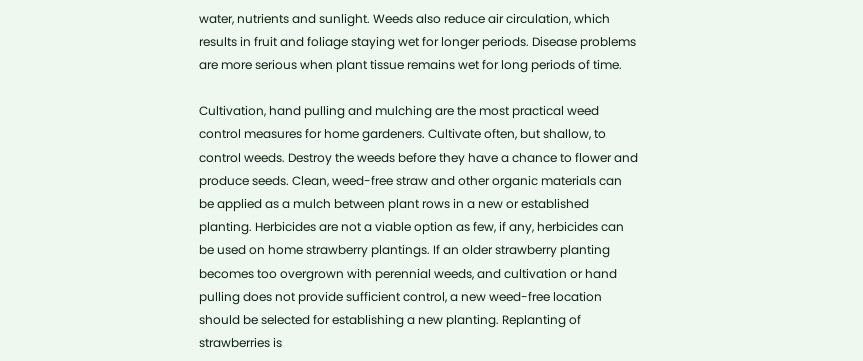water, nutrients and sunlight. Weeds also reduce air circulation, which results in fruit and foliage staying wet for longer periods. Disease problems are more serious when plant tissue remains wet for long periods of time.

Cultivation, hand pulling and mulching are the most practical weed control measures for home gardeners. Cultivate often, but shallow, to control weeds. Destroy the weeds before they have a chance to flower and produce seeds. Clean, weed-free straw and other organic materials can be applied as a mulch between plant rows in a new or established planting. Herbicides are not a viable option as few, if any, herbicides can be used on home strawberry plantings. If an older strawberry planting becomes too overgrown with perennial weeds, and cultivation or hand pulling does not provide sufficient control, a new weed-free location should be selected for establishing a new planting. Replanting of strawberries is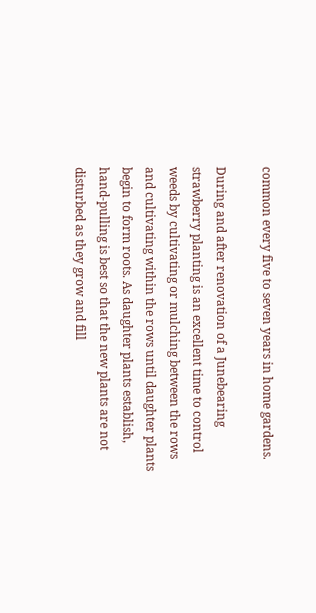common every five to seven years in home gardens.

During and after renovation of a Junebearing strawberry planting is an excellent time to control weeds by cultivating or mulching between the rows and cultivating within the rows until daughter plants begin to form roots. As daughter plants establish, hand-pulling is best so that the new plants are not disturbed as they grow and fill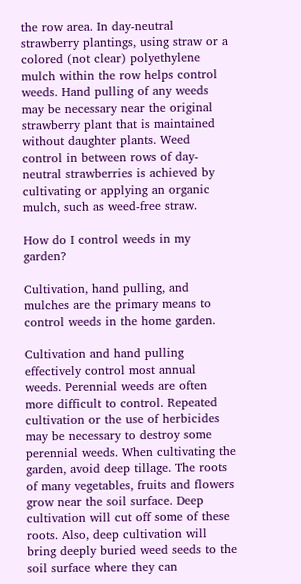the row area. In day-neutral strawberry plantings, using straw or a colored (not clear) polyethylene mulch within the row helps control weeds. Hand pulling of any weeds may be necessary near the original strawberry plant that is maintained without daughter plants. Weed control in between rows of day-neutral strawberries is achieved by cultivating or applying an organic mulch, such as weed-free straw.

How do I control weeds in my garden?

Cultivation, hand pulling, and mulches are the primary means to control weeds in the home garden.

Cultivation and hand pulling effectively control most annual weeds. Perennial weeds are often more difficult to control. Repeated cultivation or the use of herbicides may be necessary to destroy some perennial weeds. When cultivating the garden, avoid deep tillage. The roots of many vegetables, fruits and flowers grow near the soil surface. Deep cultivation will cut off some of these roots. Also, deep cultivation will bring deeply buried weed seeds to the soil surface where they can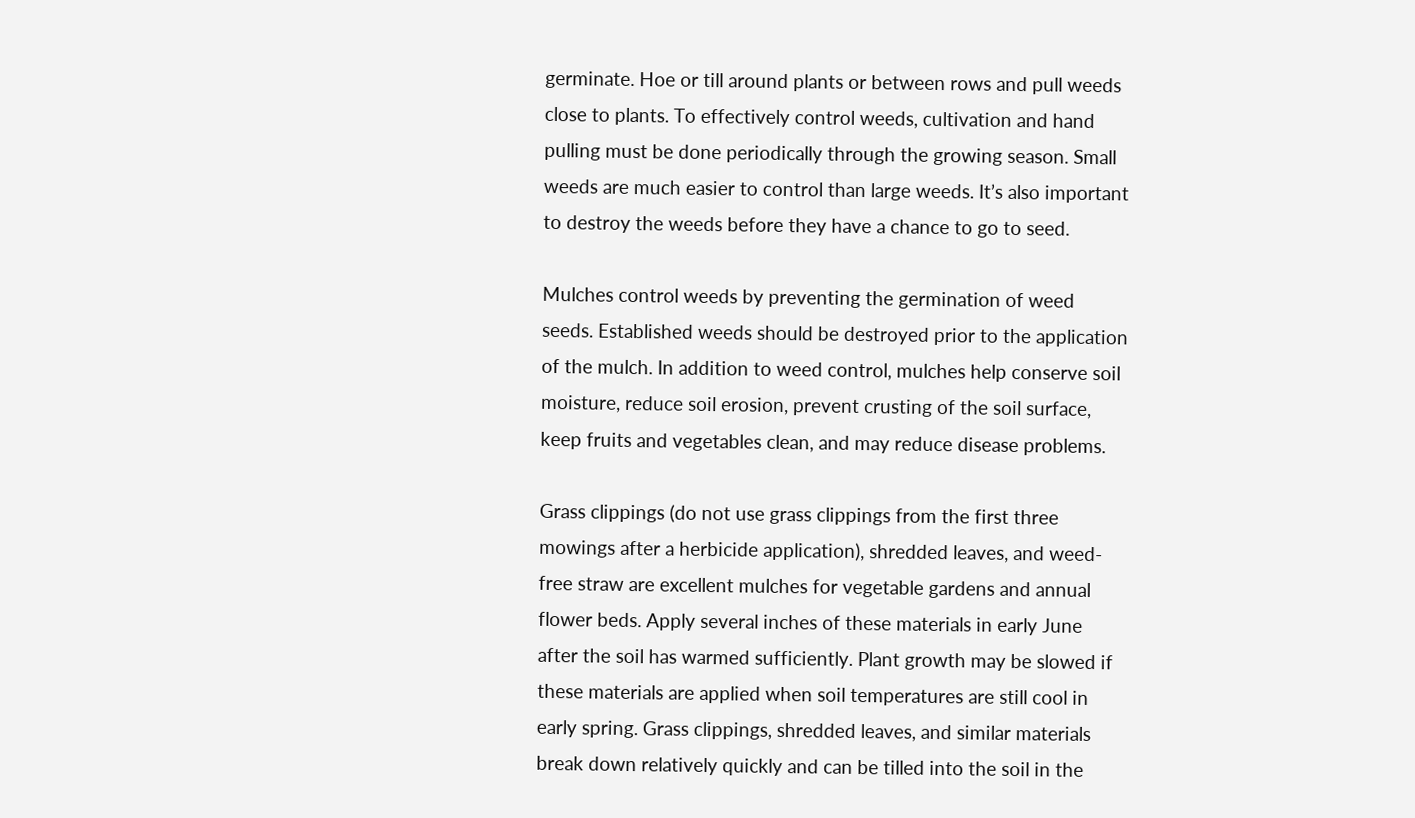germinate. Hoe or till around plants or between rows and pull weeds close to plants. To effectively control weeds, cultivation and hand pulling must be done periodically through the growing season. Small weeds are much easier to control than large weeds. It’s also important to destroy the weeds before they have a chance to go to seed.

Mulches control weeds by preventing the germination of weed seeds. Established weeds should be destroyed prior to the application of the mulch. In addition to weed control, mulches help conserve soil moisture, reduce soil erosion, prevent crusting of the soil surface, keep fruits and vegetables clean, and may reduce disease problems.

Grass clippings (do not use grass clippings from the first three mowings after a herbicide application), shredded leaves, and weed-free straw are excellent mulches for vegetable gardens and annual flower beds. Apply several inches of these materials in early June after the soil has warmed sufficiently. Plant growth may be slowed if these materials are applied when soil temperatures are still cool in early spring. Grass clippings, shredded leaves, and similar materials break down relatively quickly and can be tilled into the soil in the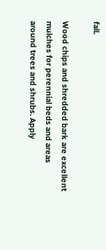fall.

Wood chips and shredded bark are excellent mulches for perennial beds and areas around trees and shrubs. Apply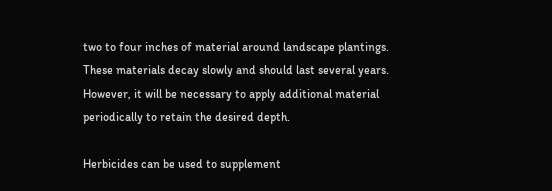two to four inches of material around landscape plantings. These materials decay slowly and should last several years. However, it will be necessary to apply additional material periodically to retain the desired depth.

Herbicides can be used to supplement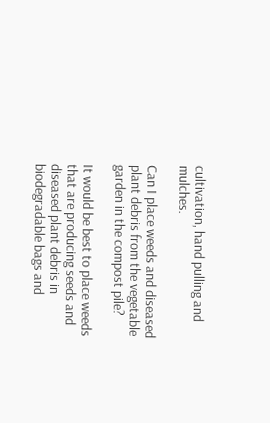cultivation, hand pulling and mulches.

Can I place weeds and diseased plant debris from the vegetable garden in the compost pile?

It would be best to place weeds that are producing seeds and diseased plant debris in biodegradable bags and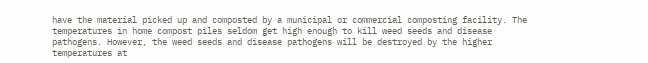have the material picked up and composted by a municipal or commercial composting facility. The temperatures in home compost piles seldom get high enough to kill weed seeds and disease pathogens. However, the weed seeds and disease pathogens will be destroyed by the higher temperatures at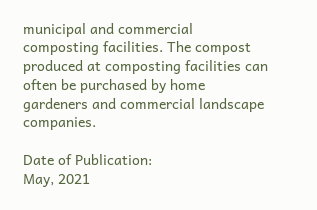municipal and commercial composting facilities. The compost produced at composting facilities can often be purchased by home gardeners and commercial landscape companies.

Date of Publication:
May, 2021